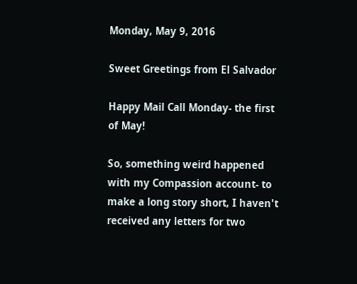Monday, May 9, 2016

Sweet Greetings from El Salvador

Happy Mail Call Monday- the first of May!

So, something weird happened with my Compassion account- to make a long story short, I haven't received any letters for two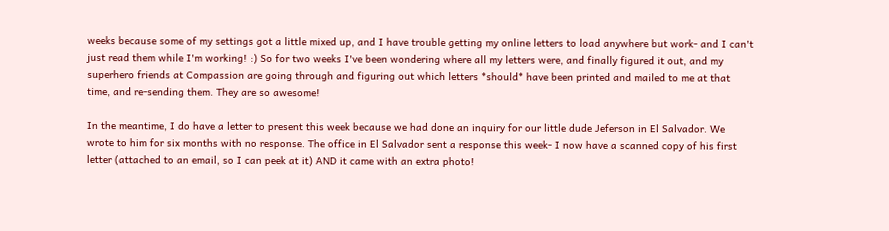weeks because some of my settings got a little mixed up, and I have trouble getting my online letters to load anywhere but work- and I can't just read them while I'm working! :) So for two weeks I've been wondering where all my letters were, and finally figured it out, and my superhero friends at Compassion are going through and figuring out which letters *should* have been printed and mailed to me at that time, and re-sending them. They are so awesome!

In the meantime, I do have a letter to present this week because we had done an inquiry for our little dude Jeferson in El Salvador. We wrote to him for six months with no response. The office in El Salvador sent a response this week- I now have a scanned copy of his first letter (attached to an email, so I can peek at it) AND it came with an extra photo!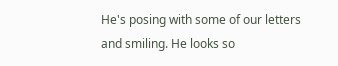He's posing with some of our letters and smiling. He looks so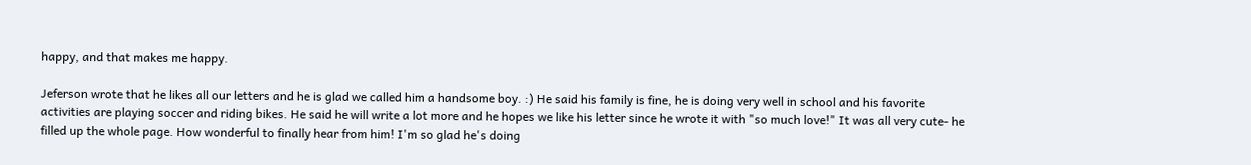happy, and that makes me happy.

Jeferson wrote that he likes all our letters and he is glad we called him a handsome boy. :) He said his family is fine, he is doing very well in school and his favorite activities are playing soccer and riding bikes. He said he will write a lot more and he hopes we like his letter since he wrote it with "so much love!" It was all very cute- he filled up the whole page. How wonderful to finally hear from him! I'm so glad he's doing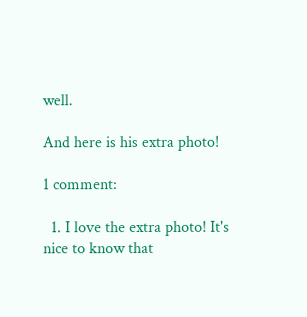well.

And here is his extra photo!

1 comment:

  1. I love the extra photo! It's nice to know that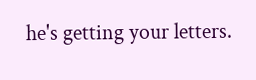he's getting your letters.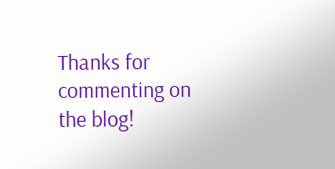Thanks for commenting on the blog!